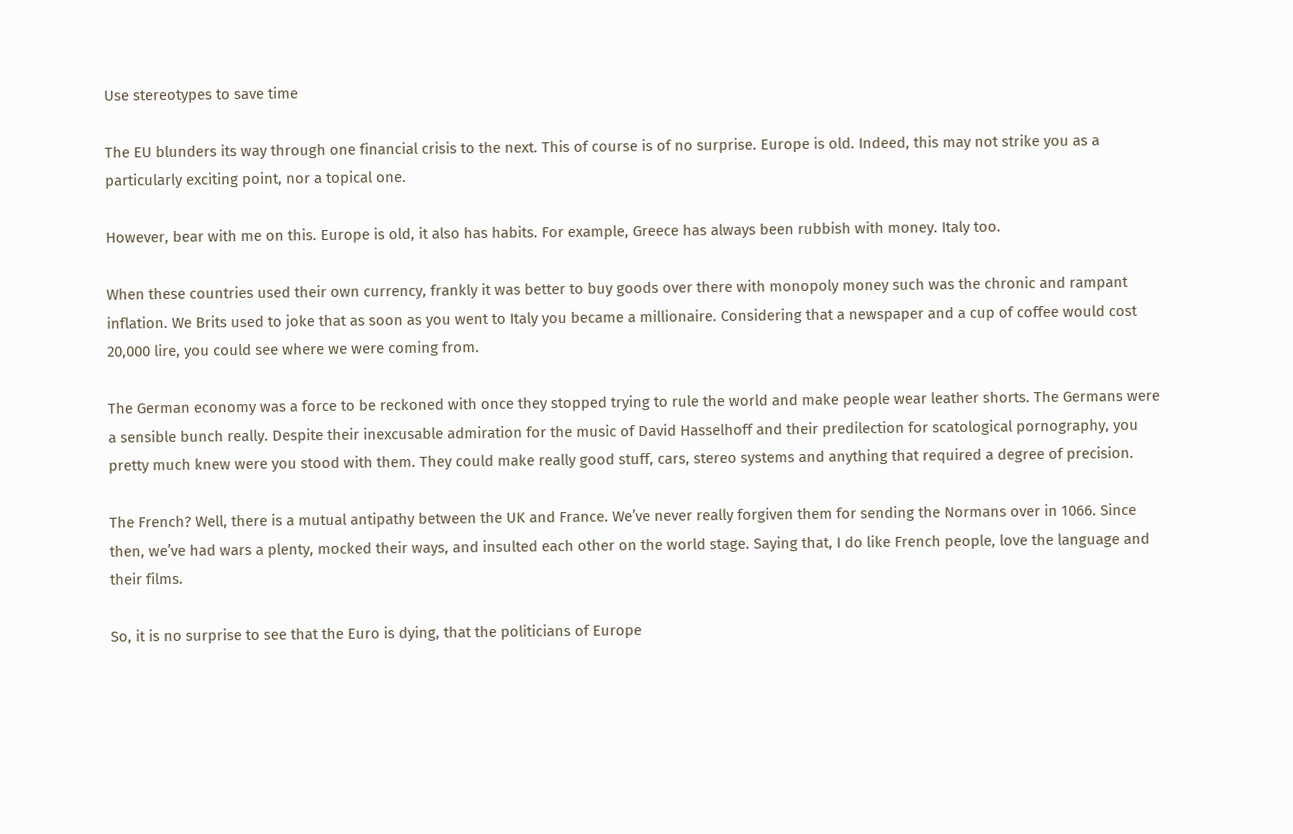Use stereotypes to save time

The EU blunders its way through one financial crisis to the next. This of course is of no surprise. Europe is old. Indeed, this may not strike you as a particularly exciting point, nor a topical one.

However, bear with me on this. Europe is old, it also has habits. For example, Greece has always been rubbish with money. Italy too.

When these countries used their own currency, frankly it was better to buy goods over there with monopoly money such was the chronic and rampant inflation. We Brits used to joke that as soon as you went to Italy you became a millionaire. Considering that a newspaper and a cup of coffee would cost 20,000 lire, you could see where we were coming from.

The German economy was a force to be reckoned with once they stopped trying to rule the world and make people wear leather shorts. The Germans were a sensible bunch really. Despite their inexcusable admiration for the music of David Hasselhoff and their predilection for scatological pornography, you pretty much knew were you stood with them. They could make really good stuff, cars, stereo systems and anything that required a degree of precision.

The French? Well, there is a mutual antipathy between the UK and France. We’ve never really forgiven them for sending the Normans over in 1066. Since then, we’ve had wars a plenty, mocked their ways, and insulted each other on the world stage. Saying that, I do like French people, love the language and their films.

So, it is no surprise to see that the Euro is dying, that the politicians of Europe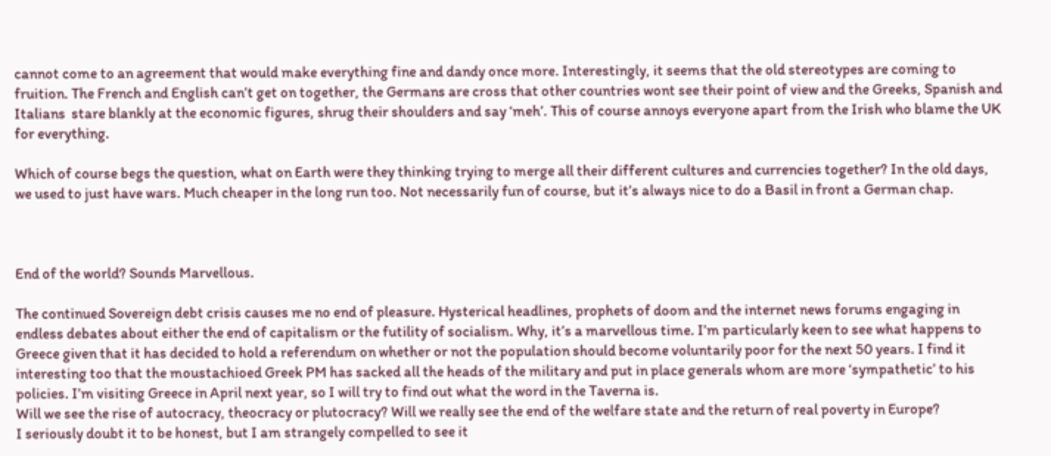cannot come to an agreement that would make everything fine and dandy once more. Interestingly, it seems that the old stereotypes are coming to fruition. The French and English can’t get on together, the Germans are cross that other countries wont see their point of view and the Greeks, Spanish and Italians  stare blankly at the economic figures, shrug their shoulders and say ‘meh’. This of course annoys everyone apart from the Irish who blame the UK for everything.

Which of course begs the question, what on Earth were they thinking trying to merge all their different cultures and currencies together? In the old days, we used to just have wars. Much cheaper in the long run too. Not necessarily fun of course, but it’s always nice to do a Basil in front a German chap.



End of the world? Sounds Marvellous.

The continued Sovereign debt crisis causes me no end of pleasure. Hysterical headlines, prophets of doom and the internet news forums engaging in endless debates about either the end of capitalism or the futility of socialism. Why, it’s a marvellous time. I’m particularly keen to see what happens to Greece given that it has decided to hold a referendum on whether or not the population should become voluntarily poor for the next 50 years. I find it interesting too that the moustachioed Greek PM has sacked all the heads of the military and put in place generals whom are more ‘sympathetic’ to his policies. I’m visiting Greece in April next year, so I will try to find out what the word in the Taverna is.
Will we see the rise of autocracy, theocracy or plutocracy? Will we really see the end of the welfare state and the return of real poverty in Europe?
I seriously doubt it to be honest, but I am strangely compelled to see it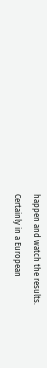happen and watch the results.
Certainly in a European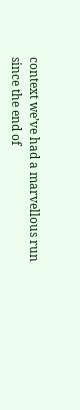context we’ve had a marvellous run since the end of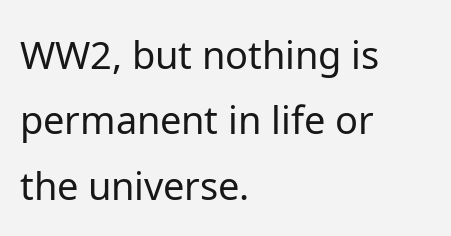WW2, but nothing is permanent in life or the universe.